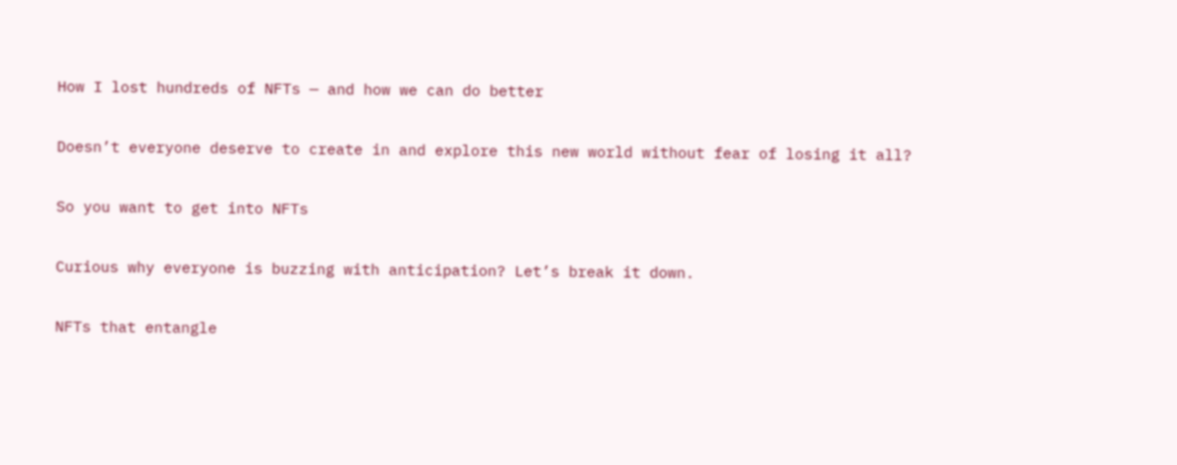How I lost hundreds of NFTs — and how we can do better

Doesn’t everyone deserve to create in and explore this new world without fear of losing it all?

So you want to get into NFTs

Curious why everyone is buzzing with anticipation? Let’s break it down.

NFTs that entangle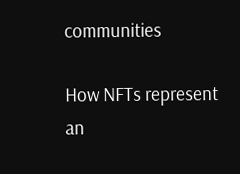communities

How NFTs represent an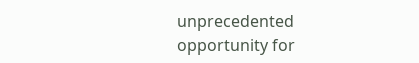unprecedented opportunity for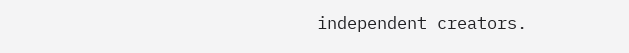independent creators.